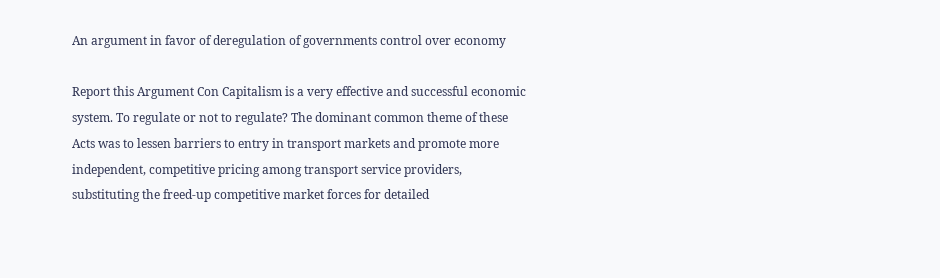An argument in favor of deregulation of governments control over economy

Report this Argument Con Capitalism is a very effective and successful economic system. To regulate or not to regulate? The dominant common theme of these Acts was to lessen barriers to entry in transport markets and promote more independent, competitive pricing among transport service providers, substituting the freed-up competitive market forces for detailed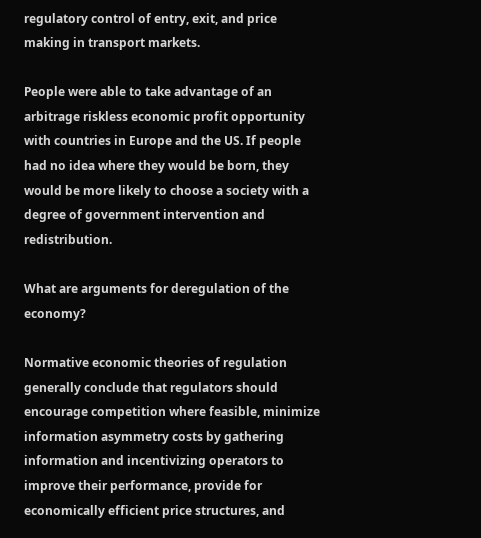regulatory control of entry, exit, and price making in transport markets.

People were able to take advantage of an arbitrage riskless economic profit opportunity with countries in Europe and the US. If people had no idea where they would be born, they would be more likely to choose a society with a degree of government intervention and redistribution.

What are arguments for deregulation of the economy?

Normative economic theories of regulation generally conclude that regulators should encourage competition where feasible, minimize information asymmetry costs by gathering information and incentivizing operators to improve their performance, provide for economically efficient price structures, and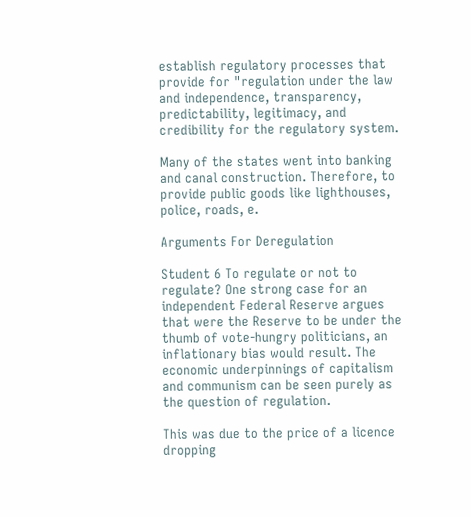establish regulatory processes that provide for "regulation under the law and independence, transparency, predictability, legitimacy, and credibility for the regulatory system.

Many of the states went into banking and canal construction. Therefore, to provide public goods like lighthouses, police, roads, e.

Arguments For Deregulation

Student 6 To regulate or not to regulate? One strong case for an independent Federal Reserve argues that were the Reserve to be under the thumb of vote-hungry politicians, an inflationary bias would result. The economic underpinnings of capitalism and communism can be seen purely as the question of regulation.

This was due to the price of a licence dropping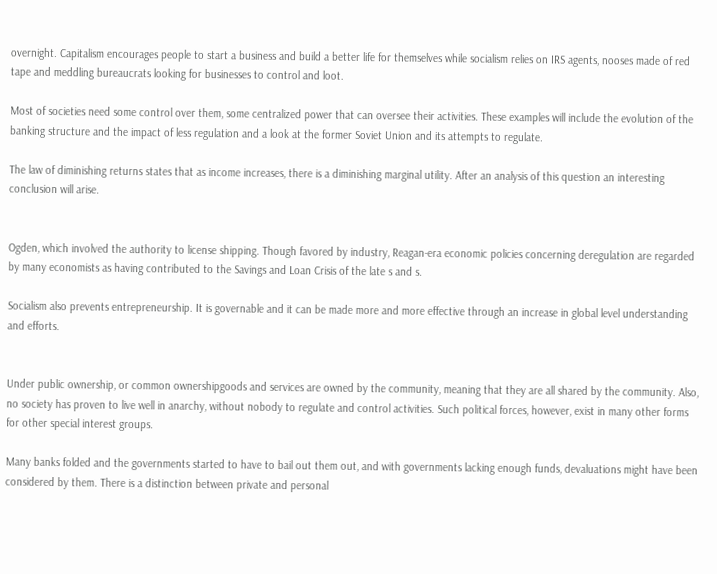overnight. Capitalism encourages people to start a business and build a better life for themselves while socialism relies on IRS agents, nooses made of red tape and meddling bureaucrats looking for businesses to control and loot.

Most of societies need some control over them, some centralized power that can oversee their activities. These examples will include the evolution of the banking structure and the impact of less regulation and a look at the former Soviet Union and its attempts to regulate.

The law of diminishing returns states that as income increases, there is a diminishing marginal utility. After an analysis of this question an interesting conclusion will arise.


Ogden, which involved the authority to license shipping. Though favored by industry, Reagan-era economic policies concerning deregulation are regarded by many economists as having contributed to the Savings and Loan Crisis of the late s and s.

Socialism also prevents entrepreneurship. It is governable and it can be made more and more effective through an increase in global level understanding and efforts.


Under public ownership, or common ownershipgoods and services are owned by the community, meaning that they are all shared by the community. Also, no society has proven to live well in anarchy, without nobody to regulate and control activities. Such political forces, however, exist in many other forms for other special interest groups.

Many banks folded and the governments started to have to bail out them out, and with governments lacking enough funds, devaluations might have been considered by them. There is a distinction between private and personal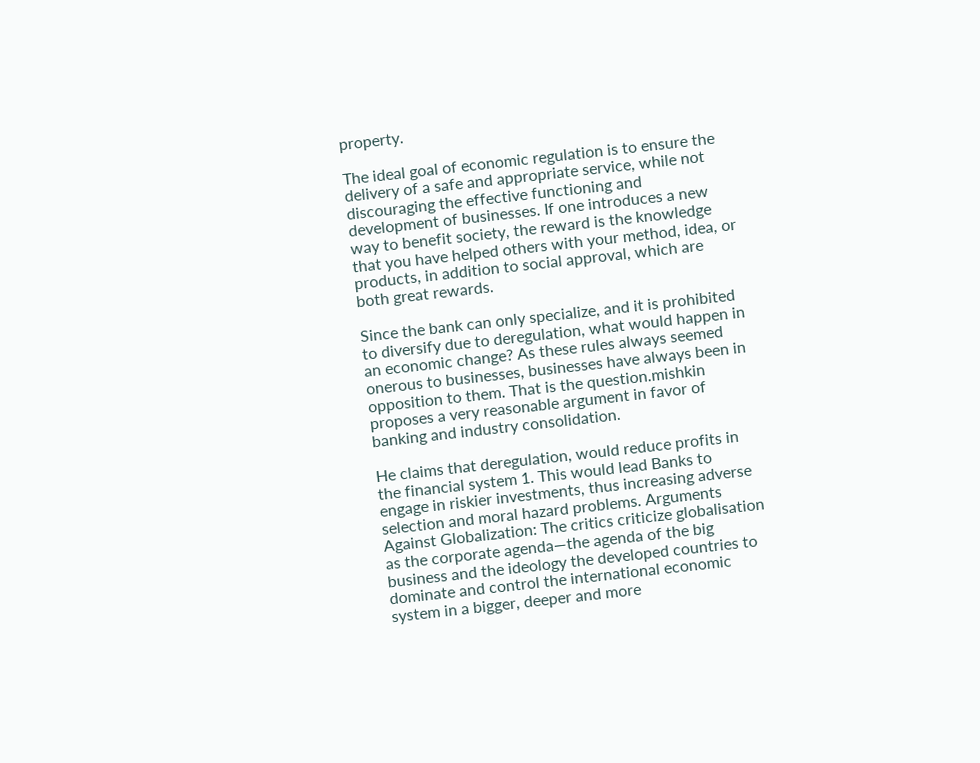property.

The ideal goal of economic regulation is to ensure the delivery of a safe and appropriate service, while not discouraging the effective functioning and development of businesses. If one introduces a new way to benefit society, the reward is the knowledge that you have helped others with your method, idea, or products, in addition to social approval, which are both great rewards.

Since the bank can only specialize, and it is prohibited to diversify due to deregulation, what would happen in an economic change? As these rules always seemed onerous to businesses, businesses have always been in opposition to them. That is the question.mishkin proposes a very reasonable argument in favor of banking and industry consolidation.

He claims that deregulation, would reduce profits in the financial system 1. This would lead Banks to engage in riskier investments, thus increasing adverse selection and moral hazard problems. Arguments Against Globalization: The critics criticize globalisation as the corporate agenda—the agenda of the big business and the ideology the developed countries to dominate and control the international economic system in a bigger, deeper and more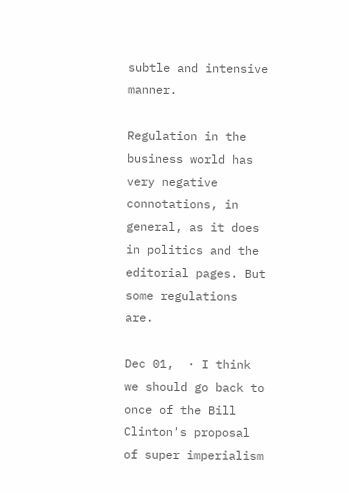subtle and intensive manner.

Regulation in the business world has very negative connotations, in general, as it does in politics and the editorial pages. But some regulations are.

Dec 01,  · I think we should go back to once of the Bill Clinton's proposal of super imperialism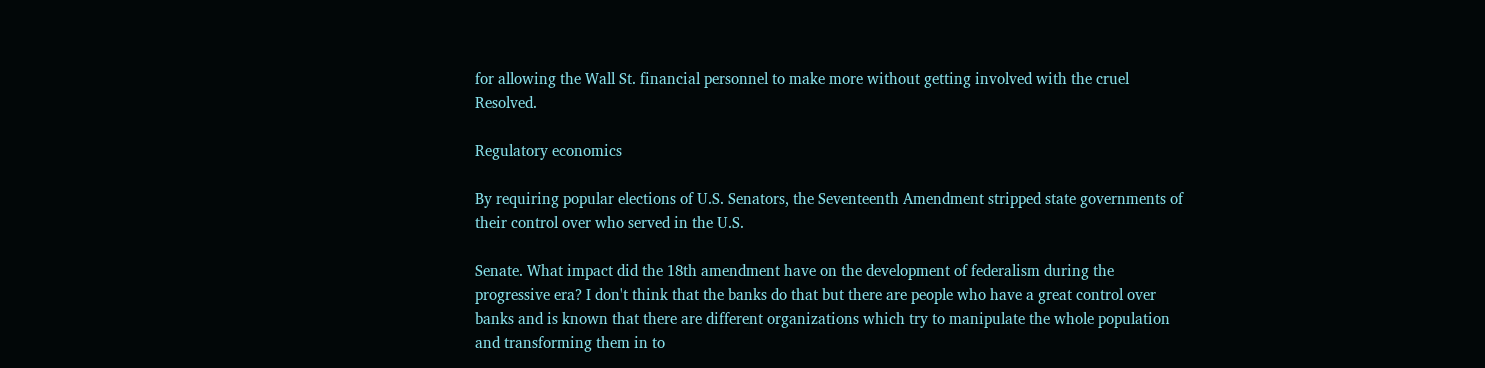for allowing the Wall St. financial personnel to make more without getting involved with the cruel Resolved.

Regulatory economics

By requiring popular elections of U.S. Senators, the Seventeenth Amendment stripped state governments of their control over who served in the U.S.

Senate. What impact did the 18th amendment have on the development of federalism during the progressive era? I don't think that the banks do that but there are people who have a great control over banks and is known that there are different organizations which try to manipulate the whole population and transforming them in to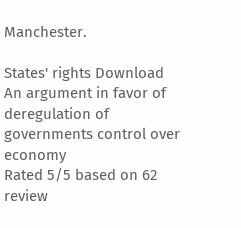Manchester.

States' rights Download
An argument in favor of deregulation of governments control over economy
Rated 5/5 based on 62 review